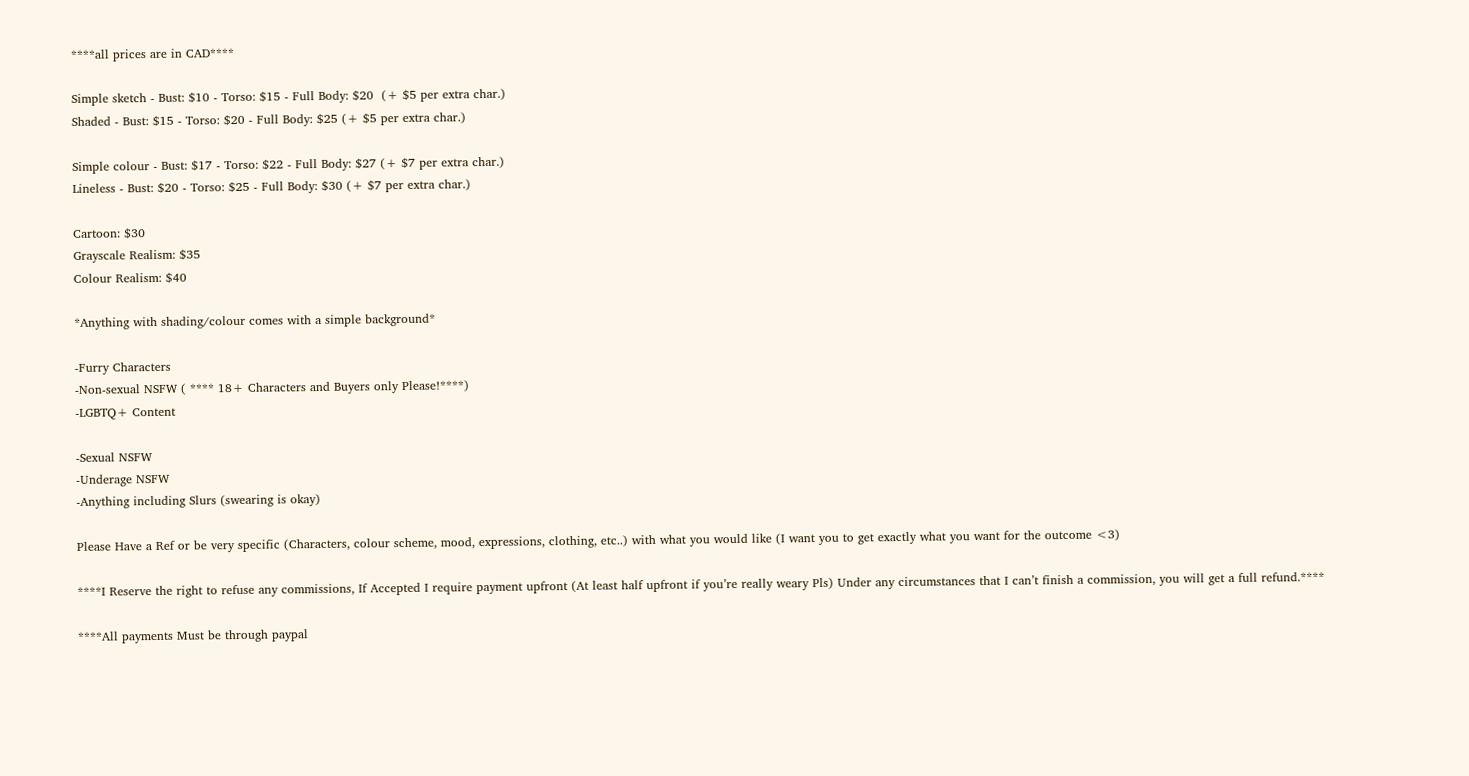****all prices are in CAD****

Simple sketch - Bust: $10 - Torso: $15 - Full Body: $20  (+ $5 per extra char.)
Shaded - Bust: $15 - Torso: $20 - Full Body: $25 (+ $5 per extra char.)

Simple colour - Bust: $17 - Torso: $22 - Full Body: $27 (+ $7 per extra char.)
Lineless - Bust: $20 - Torso: $25 - Full Body: $30 (+ $7 per extra char.)

Cartoon: $30
Grayscale Realism: $35
Colour Realism: $40

*Anything with shading/colour comes with a simple background*

-Furry Characters
-Non-sexual NSFW ( **** 18+ Characters and Buyers only Please!****)
-LGBTQ+ Content

-Sexual NSFW
-Underage NSFW
-Anything including Slurs (swearing is okay)

Please Have a Ref or be very specific (Characters, colour scheme, mood, expressions, clothing, etc..) with what you would like (I want you to get exactly what you want for the outcome <3)

****I Reserve the right to refuse any commissions, If Accepted I require payment upfront (At least half upfront if you’re really weary Pls) Under any circumstances that I can’t finish a commission, you will get a full refund.****

****All payments Must be through paypal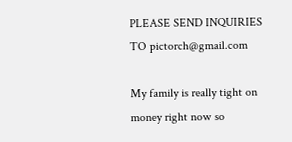PLEASE SEND INQUIRIES TO pictorch@gmail.com

My family is really tight on money right now so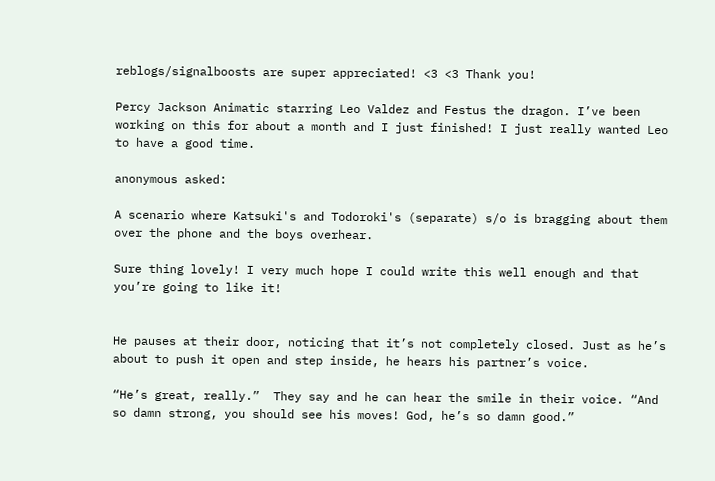reblogs/signalboosts are super appreciated! <3 <3 Thank you!

Percy Jackson Animatic starring Leo Valdez and Festus the dragon. I’ve been working on this for about a month and I just finished! I just really wanted Leo to have a good time.

anonymous asked:

A scenario where Katsuki's and Todoroki's (separate) s/o is bragging about them over the phone and the boys overhear.

Sure thing lovely! I very much hope I could write this well enough and that you’re going to like it!


He pauses at their door, noticing that it’s not completely closed. Just as he’s about to push it open and step inside, he hears his partner’s voice.

“He’s great, really.”  They say and he can hear the smile in their voice. “And so damn strong, you should see his moves! God, he’s so damn good.”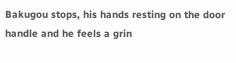Bakugou stops, his hands resting on the door handle and he feels a grin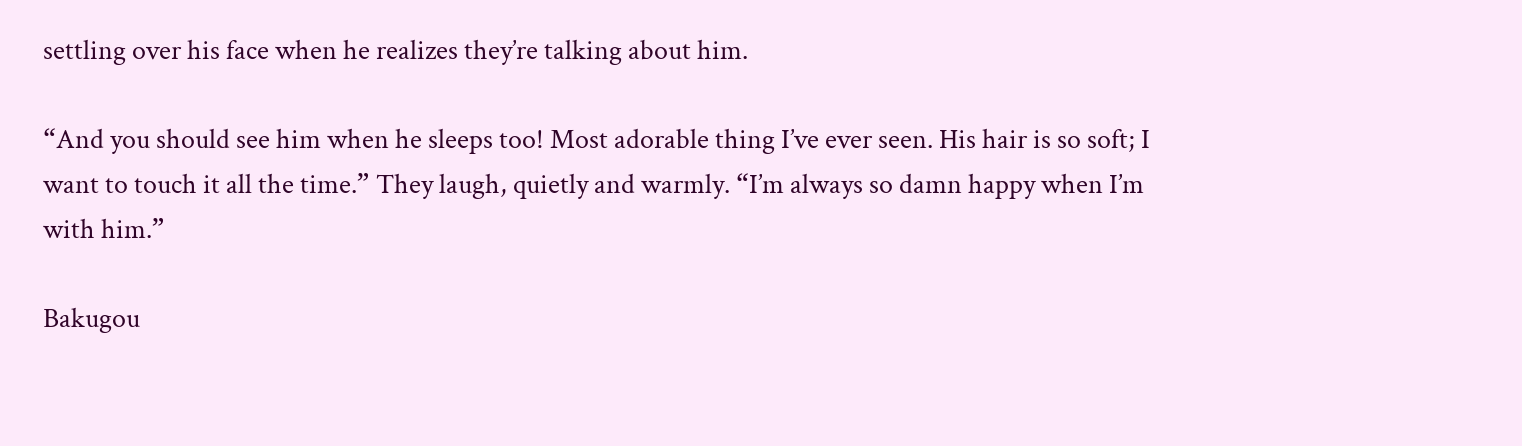settling over his face when he realizes they’re talking about him.

“And you should see him when he sleeps too! Most adorable thing I’ve ever seen. His hair is so soft; I want to touch it all the time.” They laugh, quietly and warmly. “I’m always so damn happy when I’m with him.”

Bakugou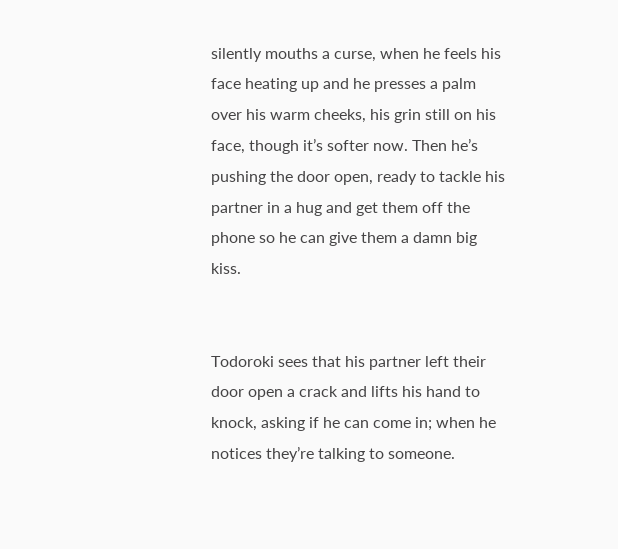silently mouths a curse, when he feels his face heating up and he presses a palm over his warm cheeks, his grin still on his face, though it’s softer now. Then he’s pushing the door open, ready to tackle his partner in a hug and get them off the phone so he can give them a damn big kiss.


Todoroki sees that his partner left their door open a crack and lifts his hand to knock, asking if he can come in; when he notices they’re talking to someone.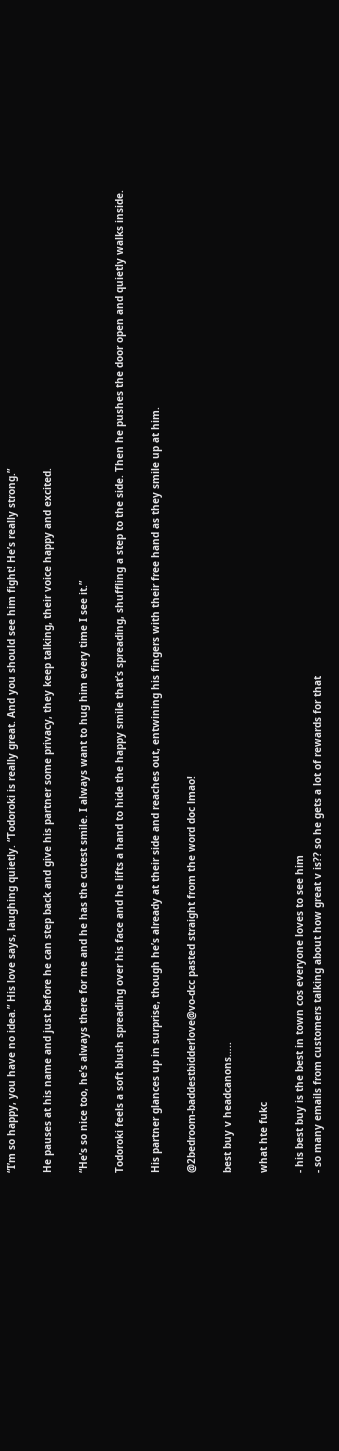“I’m so happy, you have no idea.” His love says, laughing quietly. “Todoroki is really great. And you should see him fight! He’s really strong.”

He pauses at his name and just before he can step back and give his partner some privacy, they keep talking, their voice happy and excited.

“He’s so nice too, he’s always there for me and he has the cutest smile. I always want to hug him every time I see it.”

Todoroki feels a soft blush spreading over his face and he lifts a hand to hide the happy smile that’s spreading, shuffling a step to the side. Then he pushes the door open and quietly walks inside.

His partner glances up in surprise, though he’s already at their side and reaches out, entwining his fingers with their free hand as they smile up at him.

@2bedroom-baddestbidderlove@vo-dcc pasted straight from the word doc lmao!

best buy v headcanons…..

what hte fukc

- his best buy is the best in town cos everyone loves to see him
- so many emails from customers talking about how great v is?? so he gets a lot of rewards for that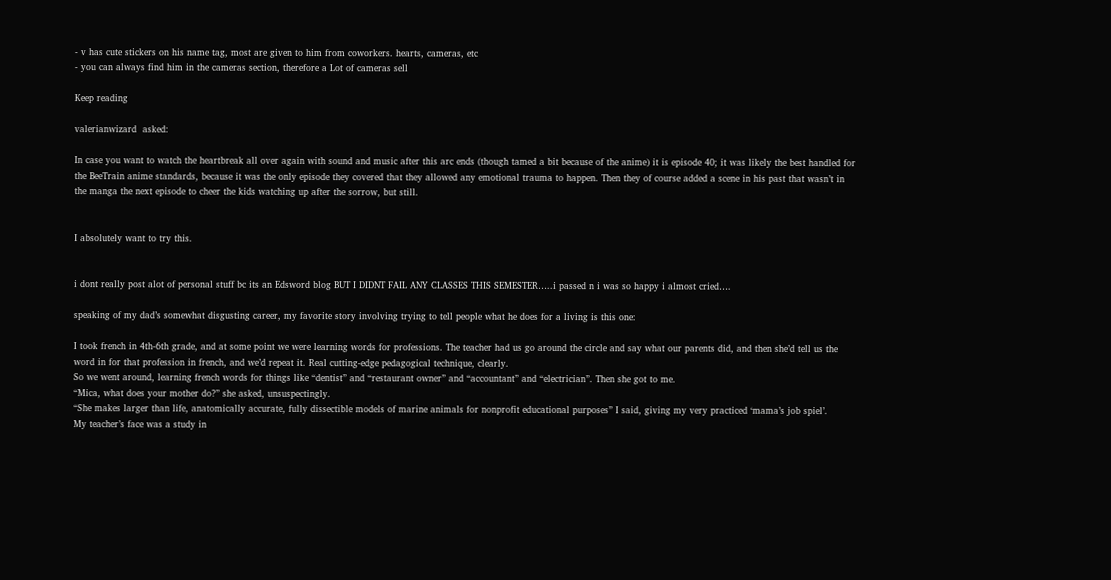- v has cute stickers on his name tag, most are given to him from coworkers. hearts, cameras, etc
- you can always find him in the cameras section, therefore a Lot of cameras sell

Keep reading

valerianwizard  asked:

In case you want to watch the heartbreak all over again with sound and music after this arc ends (though tamed a bit because of the anime) it is episode 40; it was likely the best handled for the BeeTrain anime standards, because it was the only episode they covered that they allowed any emotional trauma to happen. Then they of course added a scene in his past that wasn’t in the manga the next episode to cheer the kids watching up after the sorrow, but still.


I absolutely want to try this.


i dont really post alot of personal stuff bc its an Edsword blog BUT I DIDNT FAIL ANY CLASSES THIS SEMESTER…..i passed n i was so happy i almost cried….

speaking of my dad’s somewhat disgusting career, my favorite story involving trying to tell people what he does for a living is this one:

I took french in 4th-6th grade, and at some point we were learning words for professions. The teacher had us go around the circle and say what our parents did, and then she’d tell us the word in for that profession in french, and we’d repeat it. Real cutting-edge pedagogical technique, clearly.
So we went around, learning french words for things like “dentist” and “restaurant owner” and “accountant” and “electrician”. Then she got to me.
“Mica, what does your mother do?” she asked, unsuspectingly.
“She makes larger than life, anatomically accurate, fully dissectible models of marine animals for nonprofit educational purposes” I said, giving my very practiced ‘mama’s job spiel’.
My teacher’s face was a study in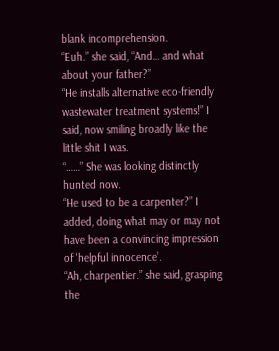blank incomprehension.
“Euh.” she said, “And… and what about your father?”
“He installs alternative eco-friendly wastewater treatment systems!” I said, now smiling broadly like the little shit I was.
“……” She was looking distinctly hunted now.
“He used to be a carpenter?” I added, doing what may or may not have been a convincing impression of 'helpful innocence’.
“Ah, charpentier.” she said, grasping the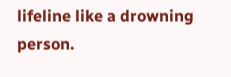lifeline like a drowning person.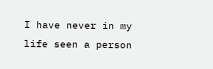I have never in my life seen a person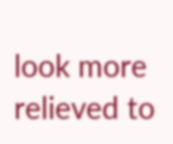look more relieved to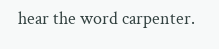hear the word carpenter.